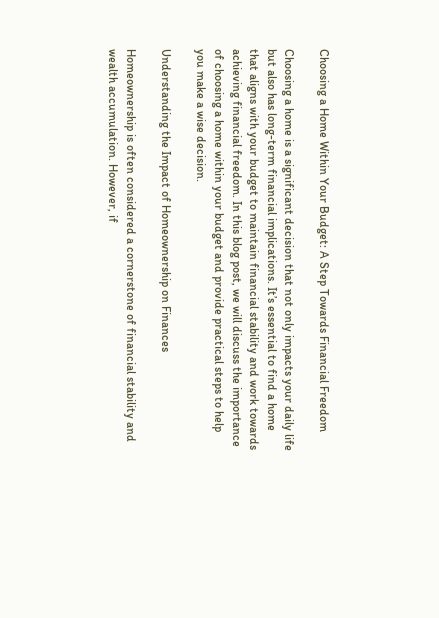Choosing a Home Within Your Budget: A Step Towards Financial Freedom

Choosing a home is a significant decision that not only impacts your daily life but also has long-term financial implications. It’s essential to find a home that aligns with your budget to maintain financial stability and work towards achieving financial freedom. In this blog post, we will discuss the importance of choosing a home within your budget and provide practical steps to help you make a wise decision.

Understanding the Impact of Homeownership on Finances

Homeownership is often considered a cornerstone of financial stability and wealth accumulation. However, if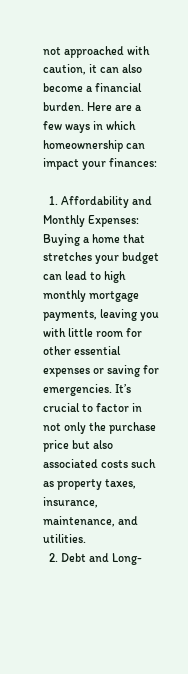not approached with caution, it can also become a financial burden. Here are a few ways in which homeownership can impact your finances:

  1. Affordability and Monthly Expenses: Buying a home that stretches your budget can lead to high monthly mortgage payments, leaving you with little room for other essential expenses or saving for emergencies. It’s crucial to factor in not only the purchase price but also associated costs such as property taxes, insurance, maintenance, and utilities.
  2. Debt and Long-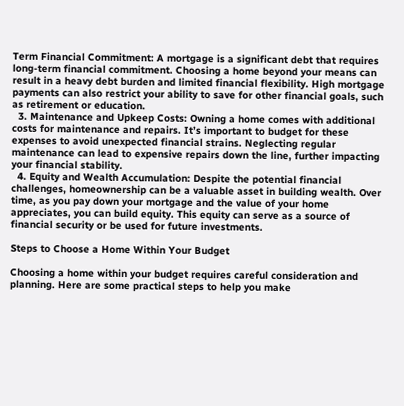Term Financial Commitment: A mortgage is a significant debt that requires long-term financial commitment. Choosing a home beyond your means can result in a heavy debt burden and limited financial flexibility. High mortgage payments can also restrict your ability to save for other financial goals, such as retirement or education.
  3. Maintenance and Upkeep Costs: Owning a home comes with additional costs for maintenance and repairs. It’s important to budget for these expenses to avoid unexpected financial strains. Neglecting regular maintenance can lead to expensive repairs down the line, further impacting your financial stability.
  4. Equity and Wealth Accumulation: Despite the potential financial challenges, homeownership can be a valuable asset in building wealth. Over time, as you pay down your mortgage and the value of your home appreciates, you can build equity. This equity can serve as a source of financial security or be used for future investments.

Steps to Choose a Home Within Your Budget

Choosing a home within your budget requires careful consideration and planning. Here are some practical steps to help you make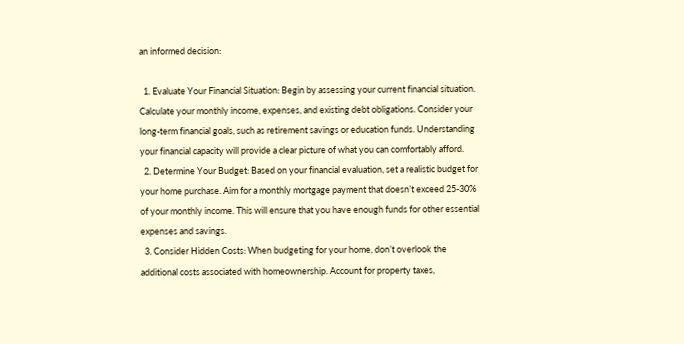an informed decision:

  1. Evaluate Your Financial Situation: Begin by assessing your current financial situation. Calculate your monthly income, expenses, and existing debt obligations. Consider your long-term financial goals, such as retirement savings or education funds. Understanding your financial capacity will provide a clear picture of what you can comfortably afford.
  2. Determine Your Budget: Based on your financial evaluation, set a realistic budget for your home purchase. Aim for a monthly mortgage payment that doesn’t exceed 25-30% of your monthly income. This will ensure that you have enough funds for other essential expenses and savings.
  3. Consider Hidden Costs: When budgeting for your home, don’t overlook the additional costs associated with homeownership. Account for property taxes,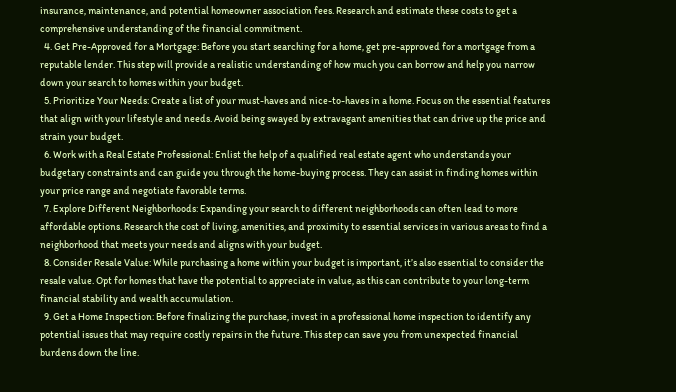insurance, maintenance, and potential homeowner association fees. Research and estimate these costs to get a comprehensive understanding of the financial commitment.
  4. Get Pre-Approved for a Mortgage: Before you start searching for a home, get pre-approved for a mortgage from a reputable lender. This step will provide a realistic understanding of how much you can borrow and help you narrow down your search to homes within your budget.
  5. Prioritize Your Needs: Create a list of your must-haves and nice-to-haves in a home. Focus on the essential features that align with your lifestyle and needs. Avoid being swayed by extravagant amenities that can drive up the price and strain your budget.
  6. Work with a Real Estate Professional: Enlist the help of a qualified real estate agent who understands your budgetary constraints and can guide you through the home-buying process. They can assist in finding homes within your price range and negotiate favorable terms.
  7. Explore Different Neighborhoods: Expanding your search to different neighborhoods can often lead to more affordable options. Research the cost of living, amenities, and proximity to essential services in various areas to find a neighborhood that meets your needs and aligns with your budget.
  8. Consider Resale Value: While purchasing a home within your budget is important, it’s also essential to consider the resale value. Opt for homes that have the potential to appreciate in value, as this can contribute to your long-term financial stability and wealth accumulation.
  9. Get a Home Inspection: Before finalizing the purchase, invest in a professional home inspection to identify any potential issues that may require costly repairs in the future. This step can save you from unexpected financial burdens down the line.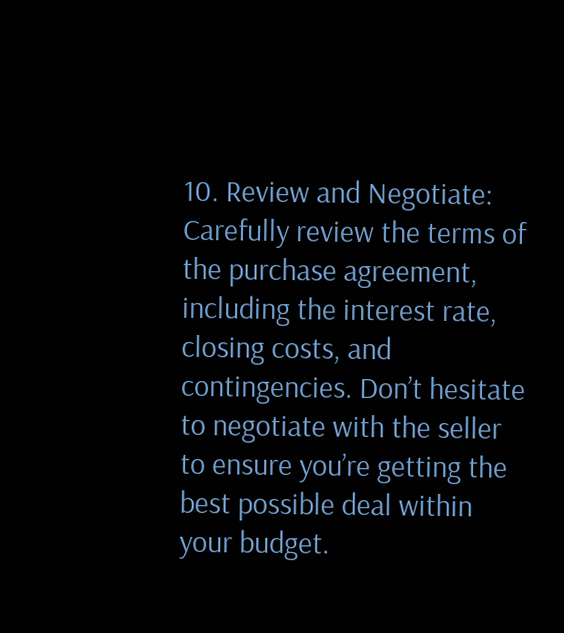10. Review and Negotiate: Carefully review the terms of the purchase agreement, including the interest rate, closing costs, and contingencies. Don’t hesitate to negotiate with the seller to ensure you’re getting the best possible deal within your budget.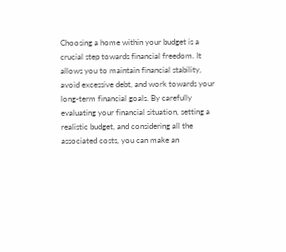Choosing a home within your budget is a crucial step towards financial freedom. It allows you to maintain financial stability, avoid excessive debt, and work towards your long-term financial goals. By carefully evaluating your financial situation, setting a realistic budget, and considering all the associated costs, you can make an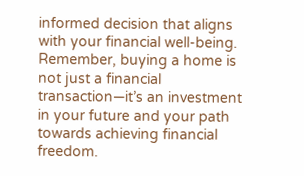informed decision that aligns with your financial well-being. Remember, buying a home is not just a financial transaction—it’s an investment in your future and your path towards achieving financial freedom.